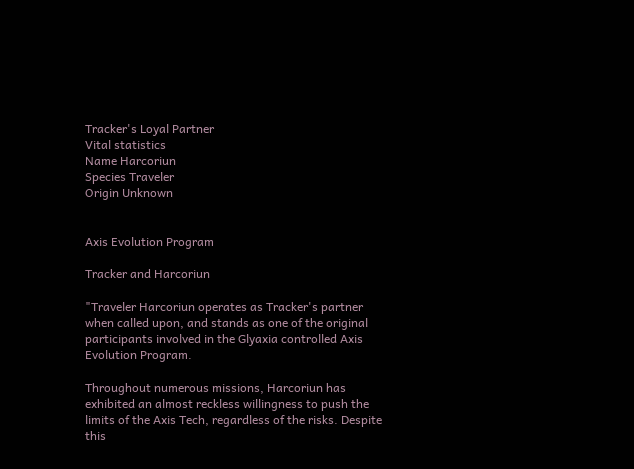Tracker's Loyal Partner
Vital statistics
Name Harcoriun
Species Traveler
Origin Unknown


Axis Evolution Program

Tracker and Harcoriun

"Traveler Harcoriun operates as Tracker's partner when called upon, and stands as one of the original participants involved in the Glyaxia controlled Axis Evolution Program.

Throughout numerous missions, Harcoriun has exhibited an almost reckless willingness to push the limits of the Axis Tech, regardless of the risks. Despite this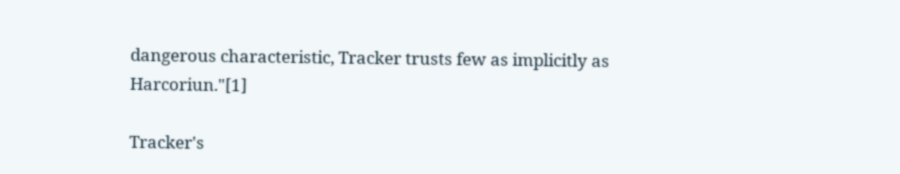dangerous characteristic, Tracker trusts few as implicitly as Harcoriun."[1]

Tracker's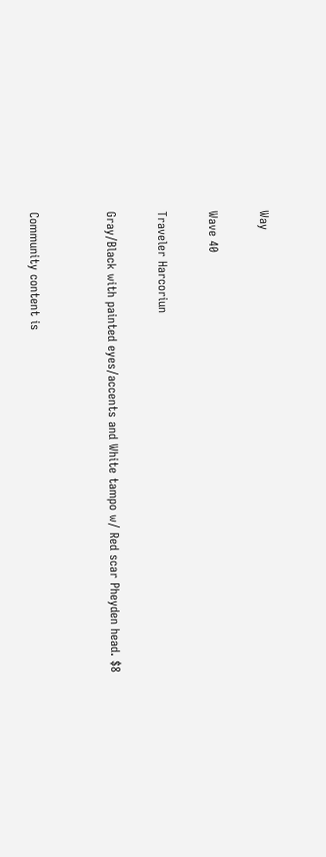Way

Wave 40

Traveler Harcoriun

Gray/Black with painted eyes/accents and White tampo w/ Red scar Pheyden head. $8


Community content is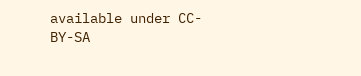available under CC-BY-SA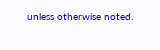unless otherwise noted.